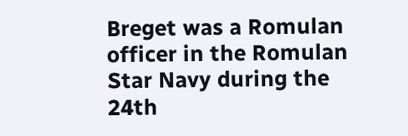Breget was a Romulan officer in the Romulan Star Navy during the 24th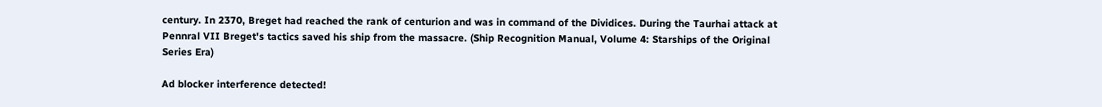century. In 2370, Breget had reached the rank of centurion and was in command of the Dividices. During the Taurhai attack at Pennral VII Breget's tactics saved his ship from the massacre. (Ship Recognition Manual, Volume 4: Starships of the Original Series Era)

Ad blocker interference detected!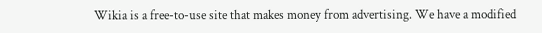Wikia is a free-to-use site that makes money from advertising. We have a modified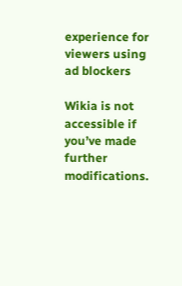experience for viewers using ad blockers

Wikia is not accessible if you’ve made further modifications.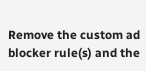Remove the custom ad blocker rule(s) and the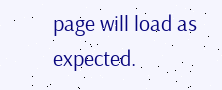page will load as expected.